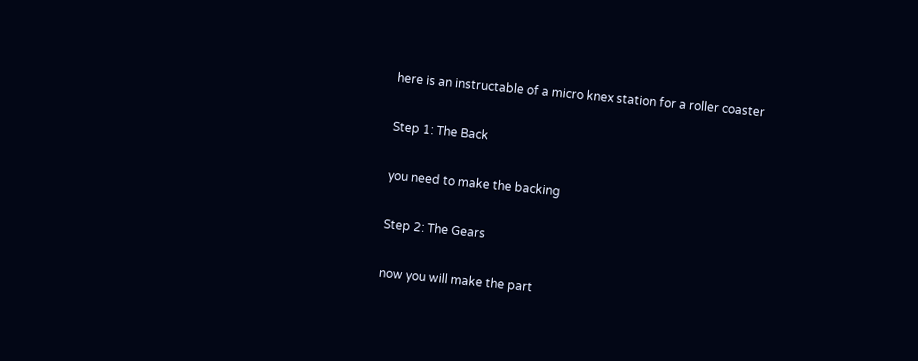here is an instructable of a micro knex station for a roller coaster

Step 1: The Back

you need to make the backing

Step 2: The Gears

now you will make the part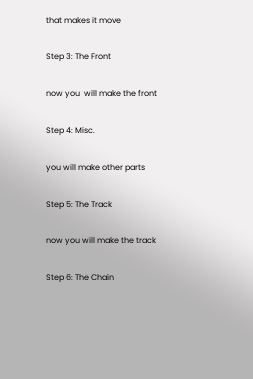that makes it move

Step 3: The Front

now you  will make the front

Step 4: Misc.

you will make other parts

Step 5: The Track

now you will make the track

Step 6: The Chain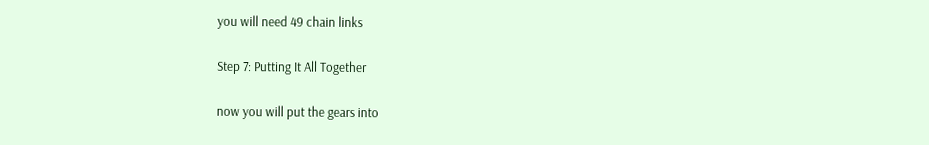you will need 49 chain links

Step 7: Putting It All Together

now you will put the gears into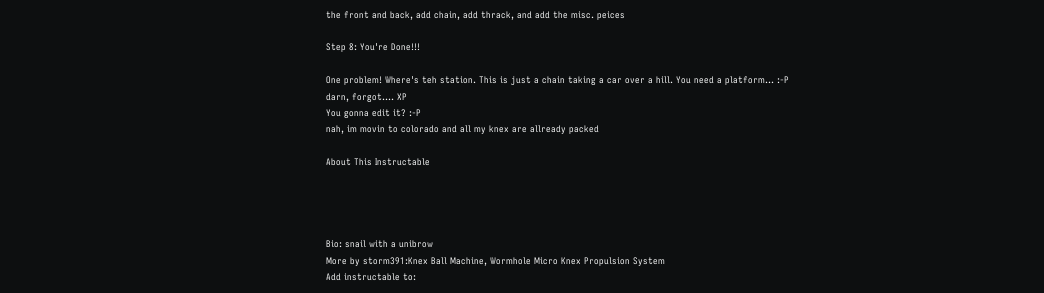the front and back, add chain, add thrack, and add the misc. peices

Step 8: You're Done!!!

One problem! Where's teh station. This is just a chain taking a car over a hill. You need a platform... :-P
darn, forgot.... XP
You gonna edit it? :-P
nah, im movin to colorado and all my knex are allready packed

About This Instructable




Bio: snail with a unibrow
More by storm391:Knex Ball Machine, Wormhole Micro Knex Propulsion System
Add instructable to: